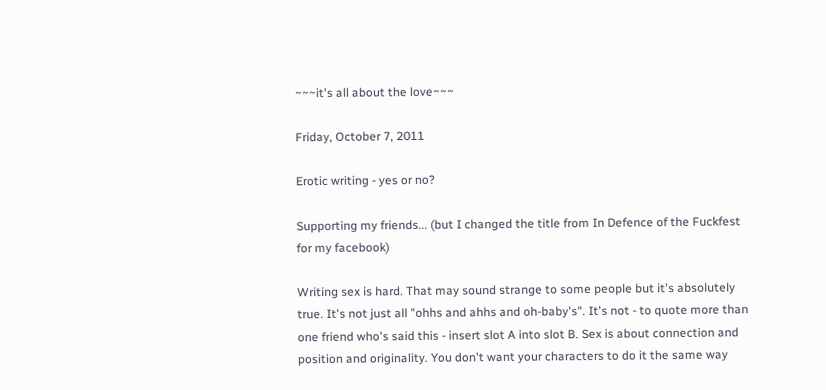~~~it's all about the love~~~

Friday, October 7, 2011

Erotic writing - yes or no?

Supporting my friends... (but I changed the title from In Defence of the Fuckfest for my facebook)

Writing sex is hard. That may sound strange to some people but it's absolutely true. It's not just all "ohhs and ahhs and oh-baby's". It's not - to quote more than one friend who's said this - insert slot A into slot B. Sex is about connection and position and originality. You don't want your characters to do it the same way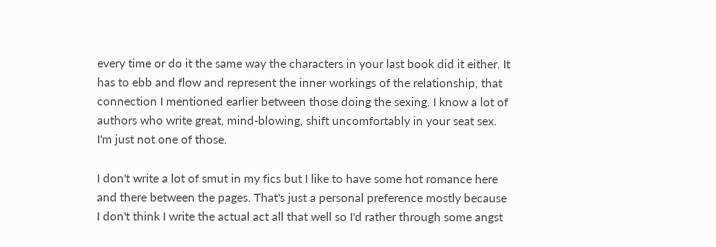every time or do it the same way the characters in your last book did it either. It has to ebb and flow and represent the inner workings of the relationship, that connection I mentioned earlier between those doing the sexing. I know a lot of authors who write great, mind-blowing, shift uncomfortably in your seat sex. I'm just not one of those.

I don't write a lot of smut in my fics but I like to have some hot romance here and there between the pages. That's just a personal preference mostly because I don't think I write the actual act all that well so I'd rather through some angst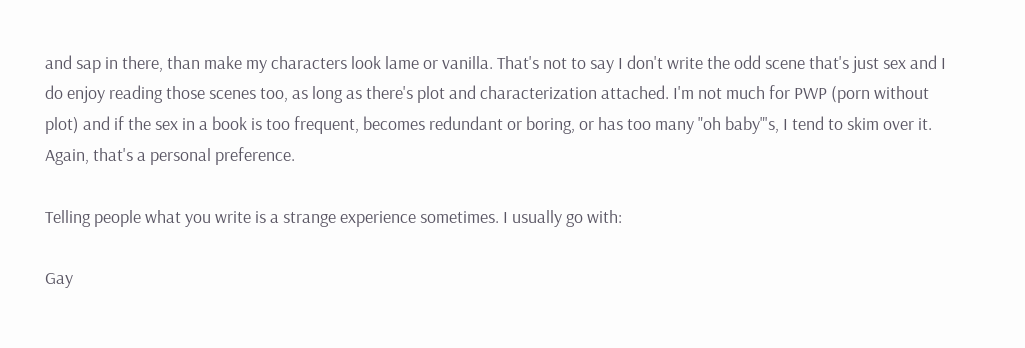and sap in there, than make my characters look lame or vanilla. That's not to say I don't write the odd scene that's just sex and I do enjoy reading those scenes too, as long as there's plot and characterization attached. I'm not much for PWP (porn without plot) and if the sex in a book is too frequent, becomes redundant or boring, or has too many "oh baby"'s, I tend to skim over it. Again, that's a personal preference.

Telling people what you write is a strange experience sometimes. I usually go with:

Gay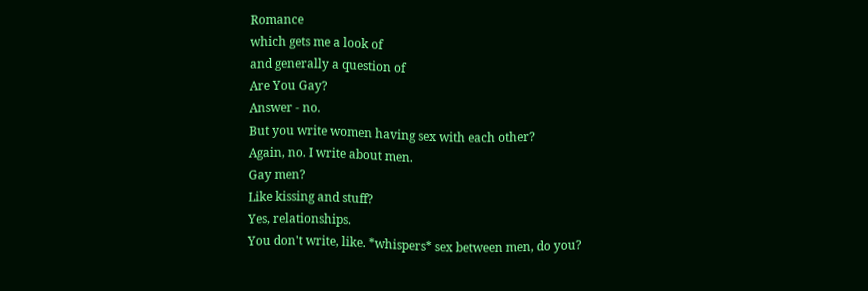Romance
which gets me a look of
and generally a question of
Are You Gay?
Answer - no.
But you write women having sex with each other?
Again, no. I write about men.
Gay men?
Like kissing and stuff?
Yes, relationships.
You don't write, like. *whispers* sex between men, do you?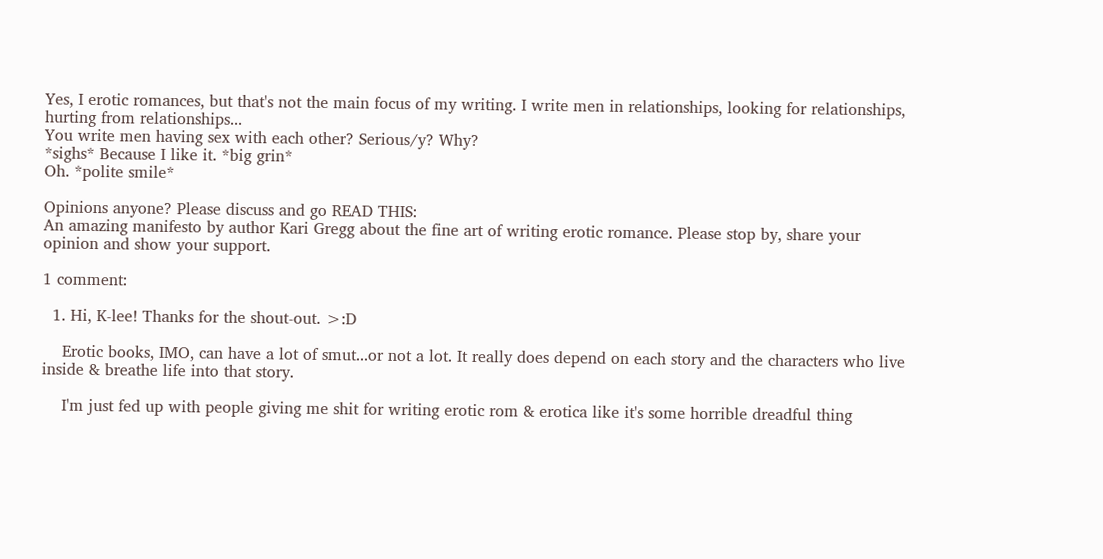Yes, I erotic romances, but that's not the main focus of my writing. I write men in relationships, looking for relationships, hurting from relationships...
You write men having sex with each other? Serious/y? Why?
*sighs* Because I like it. *big grin*
Oh. *polite smile*

Opinions anyone? Please discuss and go READ THIS:
An amazing manifesto by author Kari Gregg about the fine art of writing erotic romance. Please stop by, share your opinion and show your support.

1 comment:

  1. Hi, K-lee! Thanks for the shout-out. >:D

    Erotic books, IMO, can have a lot of smut...or not a lot. It really does depend on each story and the characters who live inside & breathe life into that story.

    I'm just fed up with people giving me shit for writing erotic rom & erotica like it's some horrible dreadful thing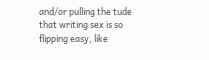and/or pulling the tude that writing sex is so flipping easy, like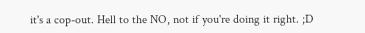it's a cop-out. Hell to the NO, not if you're doing it right. ;D